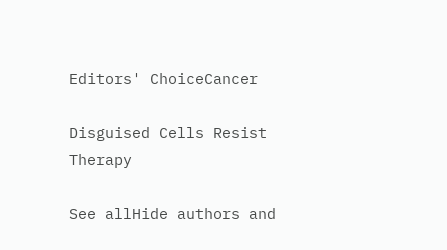Editors' ChoiceCancer

Disguised Cells Resist Therapy

See allHide authors and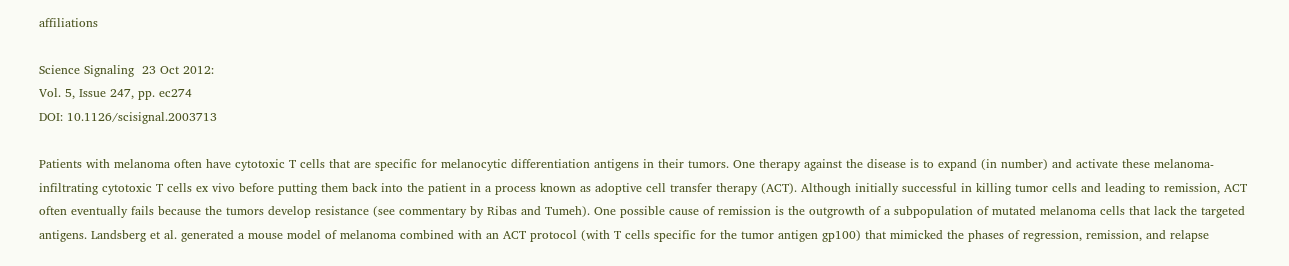affiliations

Science Signaling  23 Oct 2012:
Vol. 5, Issue 247, pp. ec274
DOI: 10.1126/scisignal.2003713

Patients with melanoma often have cytotoxic T cells that are specific for melanocytic differentiation antigens in their tumors. One therapy against the disease is to expand (in number) and activate these melanoma-infiltrating cytotoxic T cells ex vivo before putting them back into the patient in a process known as adoptive cell transfer therapy (ACT). Although initially successful in killing tumor cells and leading to remission, ACT often eventually fails because the tumors develop resistance (see commentary by Ribas and Tumeh). One possible cause of remission is the outgrowth of a subpopulation of mutated melanoma cells that lack the targeted antigens. Landsberg et al. generated a mouse model of melanoma combined with an ACT protocol (with T cells specific for the tumor antigen gp100) that mimicked the phases of regression, remission, and relapse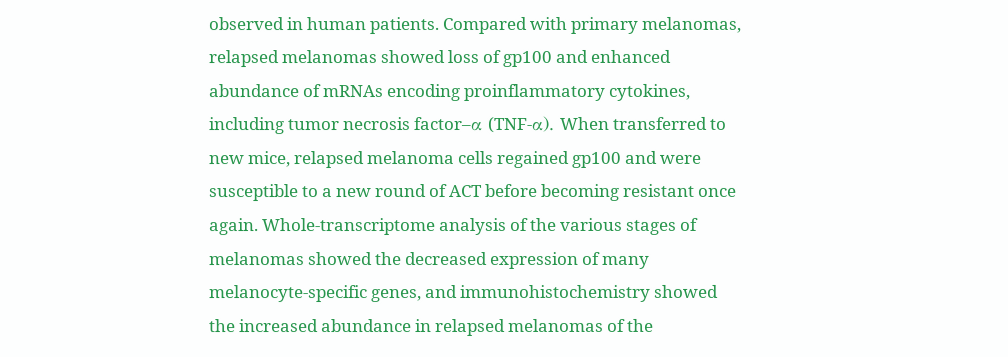observed in human patients. Compared with primary melanomas, relapsed melanomas showed loss of gp100 and enhanced abundance of mRNAs encoding proinflammatory cytokines, including tumor necrosis factor–α (TNF-α). When transferred to new mice, relapsed melanoma cells regained gp100 and were susceptible to a new round of ACT before becoming resistant once again. Whole-transcriptome analysis of the various stages of melanomas showed the decreased expression of many melanocyte-specific genes, and immunohistochemistry showed the increased abundance in relapsed melanomas of the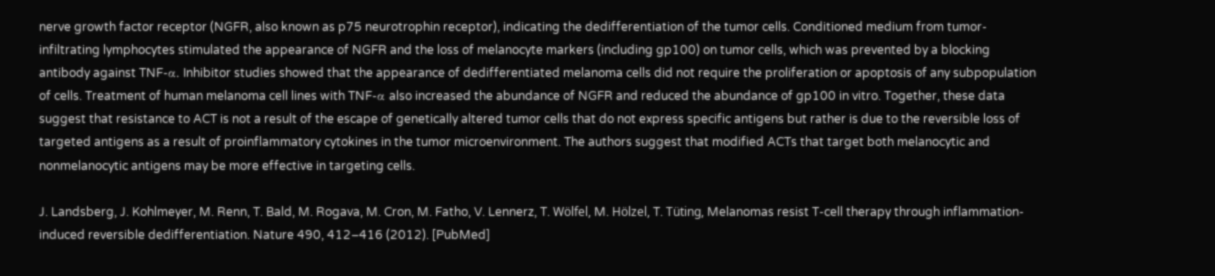nerve growth factor receptor (NGFR, also known as p75 neurotrophin receptor), indicating the dedifferentiation of the tumor cells. Conditioned medium from tumor-infiltrating lymphocytes stimulated the appearance of NGFR and the loss of melanocyte markers (including gp100) on tumor cells, which was prevented by a blocking antibody against TNF-α. Inhibitor studies showed that the appearance of dedifferentiated melanoma cells did not require the proliferation or apoptosis of any subpopulation of cells. Treatment of human melanoma cell lines with TNF-α also increased the abundance of NGFR and reduced the abundance of gp100 in vitro. Together, these data suggest that resistance to ACT is not a result of the escape of genetically altered tumor cells that do not express specific antigens but rather is due to the reversible loss of targeted antigens as a result of proinflammatory cytokines in the tumor microenvironment. The authors suggest that modified ACTs that target both melanocytic and nonmelanocytic antigens may be more effective in targeting cells.

J. Landsberg, J. Kohlmeyer, M. Renn, T. Bald, M. Rogava, M. Cron, M. Fatho, V. Lennerz, T. Wölfel, M. Hölzel, T. Tüting, Melanomas resist T-cell therapy through inflammation-induced reversible dedifferentiation. Nature 490, 412–416 (2012). [PubMed]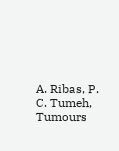A. Ribas, P. C. Tumeh, Tumours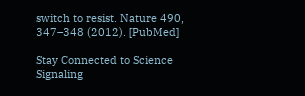switch to resist. Nature 490, 347–348 (2012). [PubMed]

Stay Connected to Science Signaling